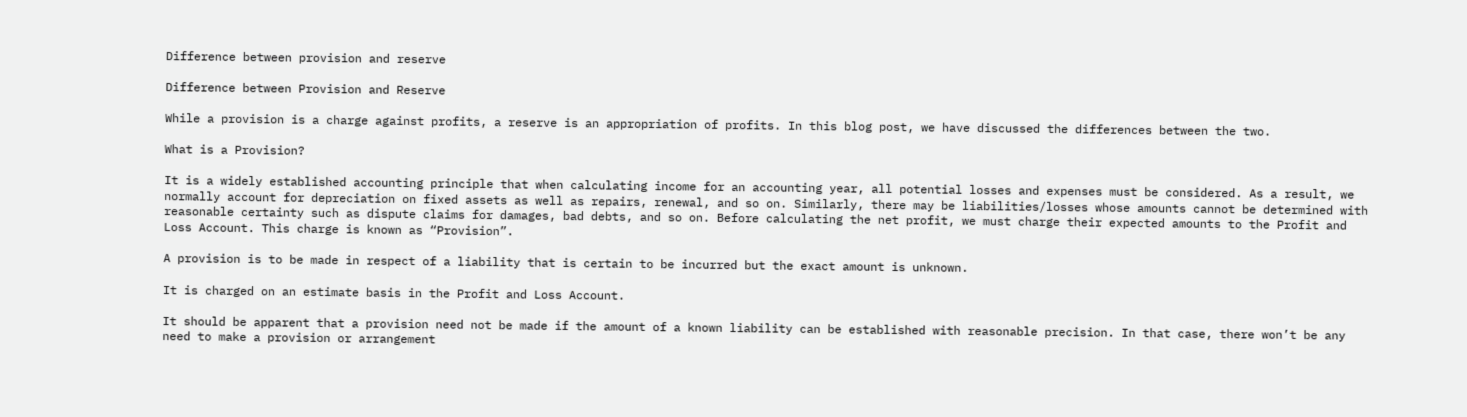Difference between provision and reserve

Difference between Provision and Reserve

While a provision is a charge against profits, a reserve is an appropriation of profits. In this blog post, we have discussed the differences between the two.

What is a Provision?

It is a widely established accounting principle that when calculating income for an accounting year, all potential losses and expenses must be considered. As a result, we normally account for depreciation on fixed assets as well as repairs, renewal, and so on. Similarly, there may be liabilities/losses whose amounts cannot be determined with reasonable certainty such as dispute claims for damages, bad debts, and so on. Before calculating the net profit, we must charge their expected amounts to the Profit and Loss Account. This charge is known as “Provision”.

A provision is to be made in respect of a liability that is certain to be incurred but the exact amount is unknown.

It is charged on an estimate basis in the Profit and Loss Account.

It should be apparent that a provision need not be made if the amount of a known liability can be established with reasonable precision. In that case, there won’t be any need to make a provision or arrangement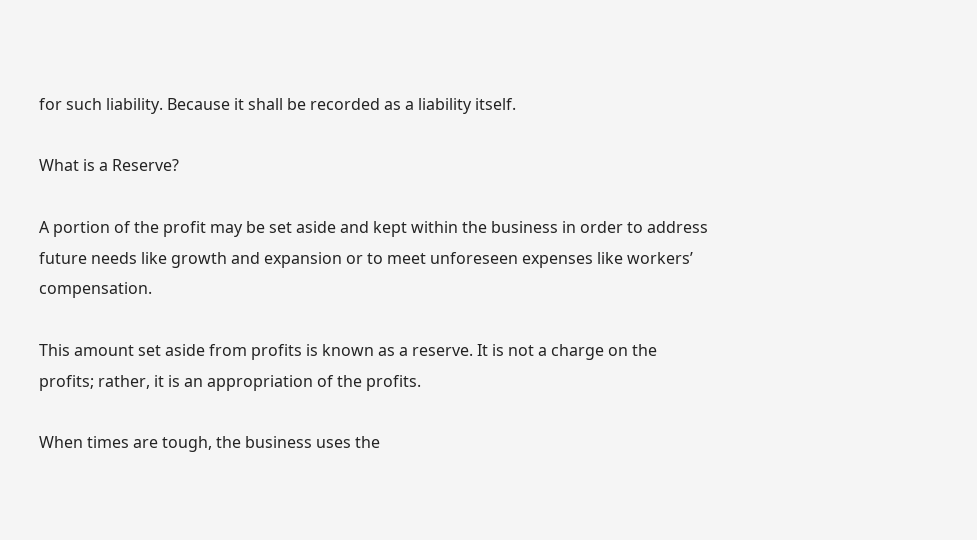for such liability. Because it shall be recorded as a liability itself.

What is a Reserve?

A portion of the profit may be set aside and kept within the business in order to address future needs like growth and expansion or to meet unforeseen expenses like workers’ compensation.

This amount set aside from profits is known as a reserve. It is not a charge on the profits; rather, it is an appropriation of the profits.

When times are tough, the business uses the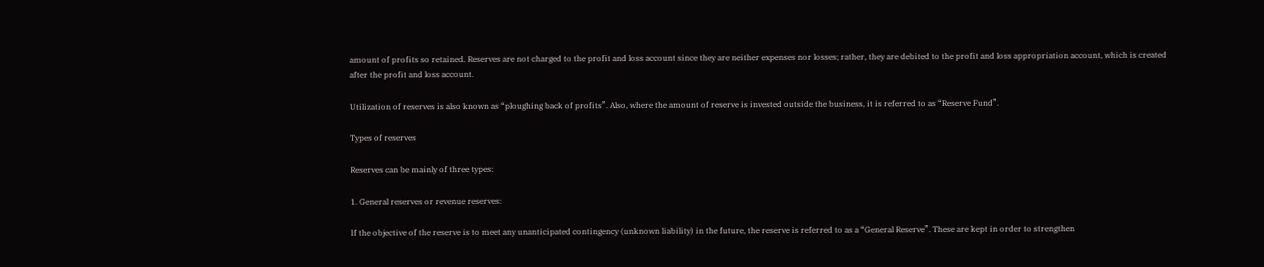amount of profits so retained. Reserves are not charged to the profit and loss account since they are neither expenses nor losses; rather, they are debited to the profit and loss appropriation account, which is created after the profit and loss account.

Utilization of reserves is also known as “ploughing back of profits”. Also, where the amount of reserve is invested outside the business, it is referred to as “Reserve Fund”.

Types of reserves

Reserves can be mainly of three types:

1. General reserves or revenue reserves:

If the objective of the reserve is to meet any unanticipated contingency (unknown liability) in the future, the reserve is referred to as a “General Reserve”. These are kept in order to strengthen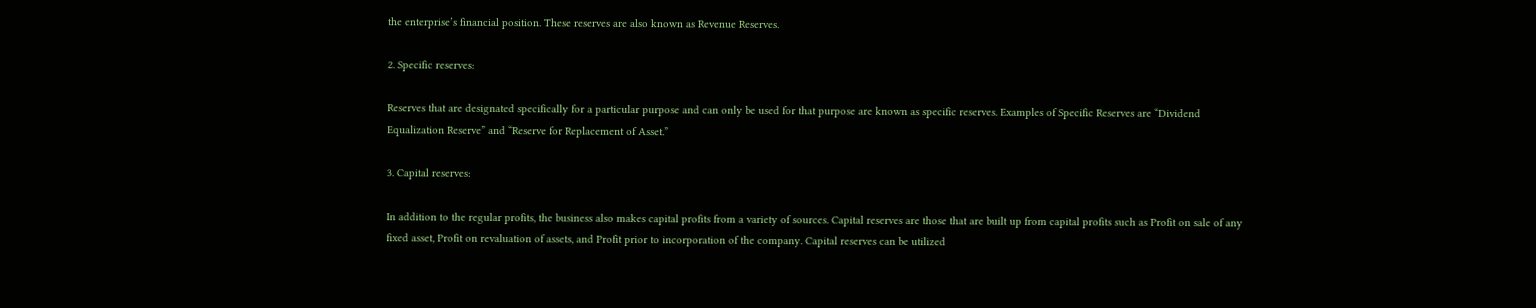the enterprise’s financial position. These reserves are also known as Revenue Reserves.

2. Specific reserves:

Reserves that are designated specifically for a particular purpose and can only be used for that purpose are known as specific reserves. Examples of Specific Reserves are “Dividend Equalization Reserve” and “Reserve for Replacement of Asset.”

3. Capital reserves:

In addition to the regular profits, the business also makes capital profits from a variety of sources. Capital reserves are those that are built up from capital profits such as Profit on sale of any fixed asset, Profit on revaluation of assets, and Profit prior to incorporation of the company. Capital reserves can be utilized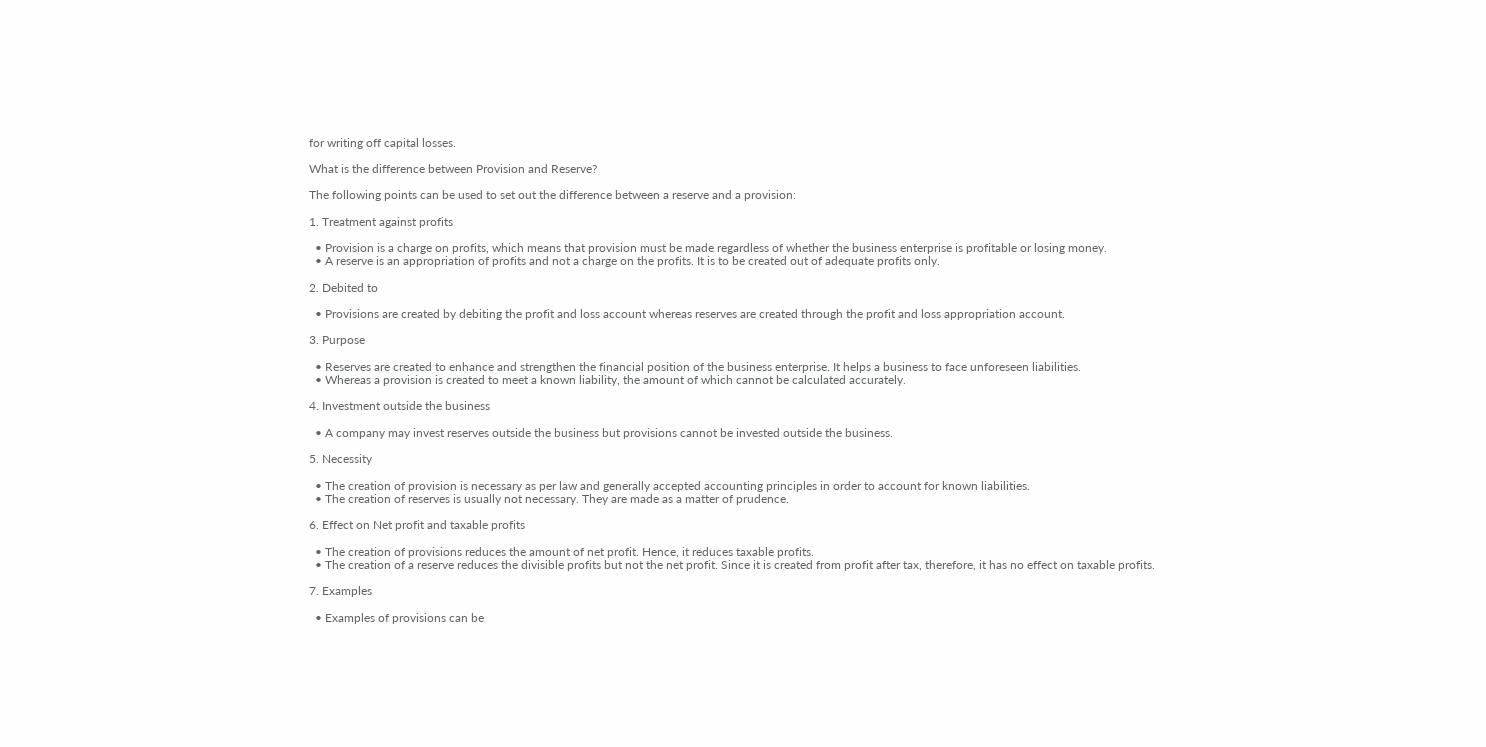for writing off capital losses.

What is the difference between Provision and Reserve?

The following points can be used to set out the difference between a reserve and a provision:

1. Treatment against profits

  • Provision is a charge on profits, which means that provision must be made regardless of whether the business enterprise is profitable or losing money.
  • A reserve is an appropriation of profits and not a charge on the profits. It is to be created out of adequate profits only.

2. Debited to

  • Provisions are created by debiting the profit and loss account whereas reserves are created through the profit and loss appropriation account.

3. Purpose

  • Reserves are created to enhance and strengthen the financial position of the business enterprise. It helps a business to face unforeseen liabilities.
  • Whereas a provision is created to meet a known liability, the amount of which cannot be calculated accurately.

4. Investment outside the business

  • A company may invest reserves outside the business but provisions cannot be invested outside the business.

5. Necessity

  • The creation of provision is necessary as per law and generally accepted accounting principles in order to account for known liabilities.
  • The creation of reserves is usually not necessary. They are made as a matter of prudence.

6. Effect on Net profit and taxable profits

  • The creation of provisions reduces the amount of net profit. Hence, it reduces taxable profits.
  • The creation of a reserve reduces the divisible profits but not the net profit. Since it is created from profit after tax, therefore, it has no effect on taxable profits.

7. Examples

  • Examples of provisions can be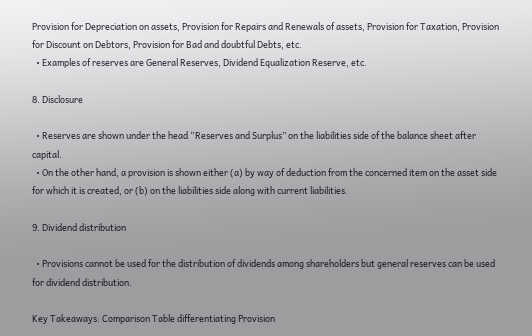Provision for Depreciation on assets, Provision for Repairs and Renewals of assets, Provision for Taxation, Provision for Discount on Debtors, Provision for Bad and doubtful Debts, etc.
  • Examples of reserves are General Reserves, Dividend Equalization Reserve, etc.

8. Disclosure

  • Reserves are shown under the head “Reserves and Surplus” on the liabilities side of the balance sheet after capital.
  • On the other hand, a provision is shown either (a) by way of deduction from the concerned item on the asset side for which it is created, or (b) on the liabilities side along with current liabilities.

9. Dividend distribution

  • Provisions cannot be used for the distribution of dividends among shareholders but general reserves can be used for dividend distribution.

Key Takeaways: Comparison Table differentiating Provision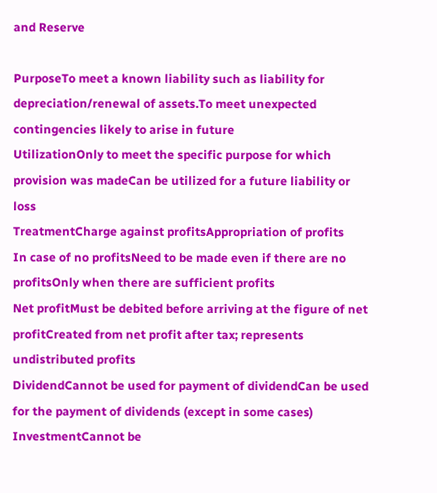and Reserve

PurposeTo meet a known liability such as liability for depreciation/renewal of assets.To meet unexpected contingencies likely to arise in future
UtilizationOnly to meet the specific purpose for which provision was madeCan be utilized for a future liability or loss
TreatmentCharge against profitsAppropriation of profits
In case of no profitsNeed to be made even if there are no profitsOnly when there are sufficient profits
Net profitMust be debited before arriving at the figure of net profitCreated from net profit after tax; represents undistributed profits
DividendCannot be used for payment of dividendCan be used for the payment of dividends (except in some cases)
InvestmentCannot be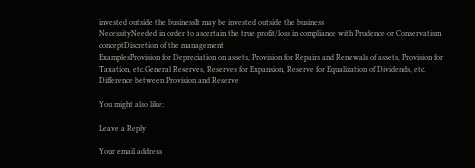invested outside the businessIt may be invested outside the business
NecessityNeeded in order to ascertain the true profit/loss in compliance with Prudence or Conservatism conceptDiscretion of the management
ExamplesProvision for Depreciation on assets, Provision for Repairs and Renewals of assets, Provision for Taxation, etc.General Reserves, Reserves for Expansion, Reserve for Equalization of Dividends, etc.
Difference between Provision and Reserve

You might also like:

Leave a Reply

Your email address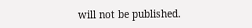will not be published.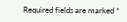Required fields are marked *